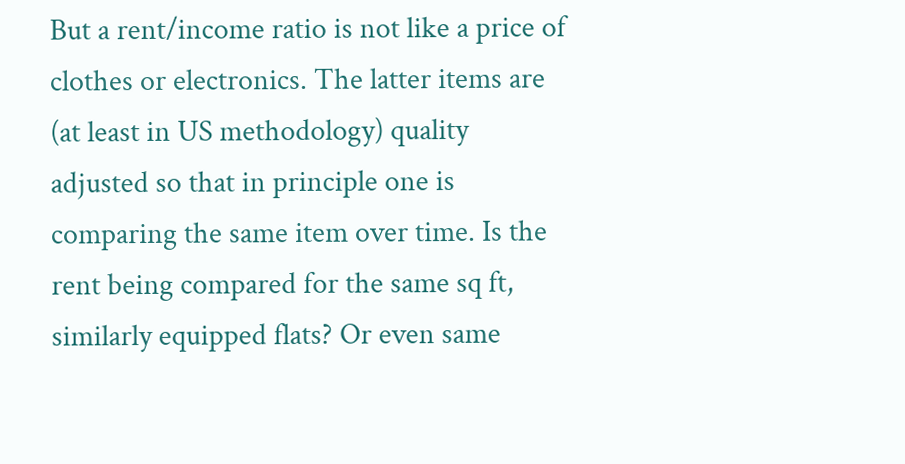But a rent/income ratio is not like a price of clothes or electronics. The latter items are (at least in US methodology) quality adjusted so that in principle one is comparing the same item over time. Is the rent being compared for the same sq ft, similarly equipped flats? Or even same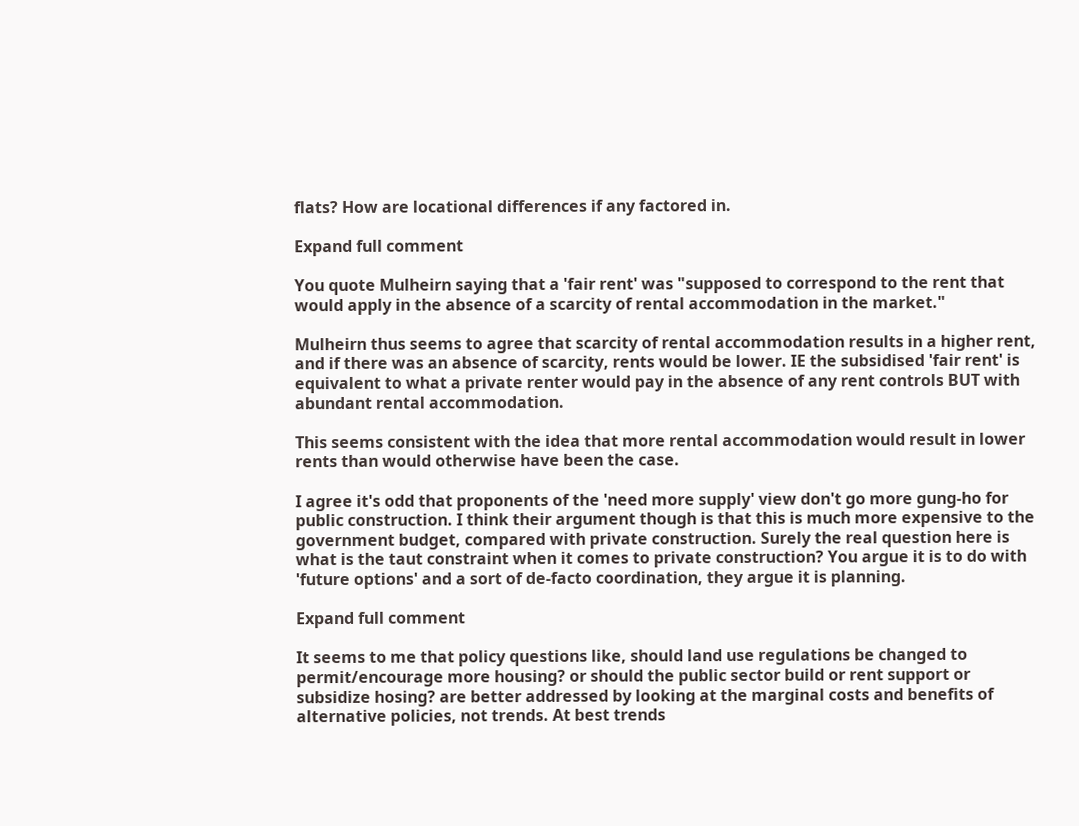flats? How are locational differences if any factored in.

Expand full comment

You quote Mulheirn saying that a 'fair rent' was "supposed to correspond to the rent that would apply in the absence of a scarcity of rental accommodation in the market."

Mulheirn thus seems to agree that scarcity of rental accommodation results in a higher rent, and if there was an absence of scarcity, rents would be lower. IE the subsidised 'fair rent' is equivalent to what a private renter would pay in the absence of any rent controls BUT with abundant rental accommodation.

This seems consistent with the idea that more rental accommodation would result in lower rents than would otherwise have been the case.

I agree it's odd that proponents of the 'need more supply' view don't go more gung-ho for public construction. I think their argument though is that this is much more expensive to the government budget, compared with private construction. Surely the real question here is what is the taut constraint when it comes to private construction? You argue it is to do with 'future options' and a sort of de-facto coordination, they argue it is planning.

Expand full comment

It seems to me that policy questions like, should land use regulations be changed to permit/encourage more housing? or should the public sector build or rent support or subsidize hosing? are better addressed by looking at the marginal costs and benefits of alternative policies, not trends. At best trends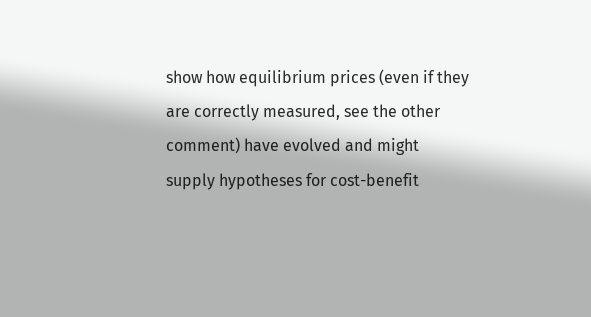show how equilibrium prices (even if they are correctly measured, see the other comment) have evolved and might supply hypotheses for cost-benefit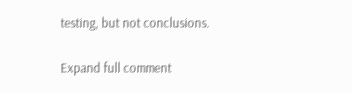testing, but not conclusions.

Expand full comment